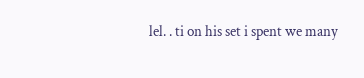lel. . ti on his set i spent we many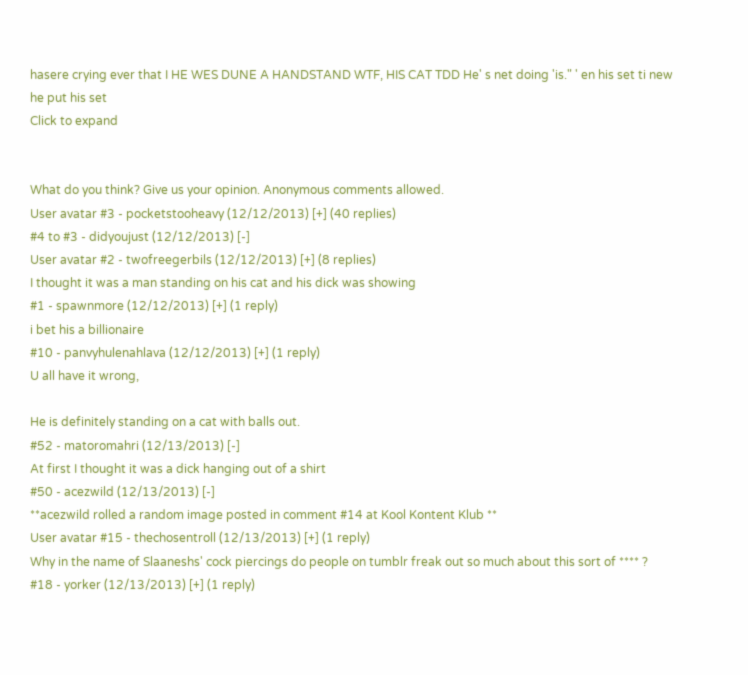hasere crying ever that I HE WES DUNE A HANDSTAND WTF, HIS CAT TDD He' s net doing 'is." ' en his set ti new he put his set
Click to expand


What do you think? Give us your opinion. Anonymous comments allowed.
User avatar #3 - pocketstooheavy (12/12/2013) [+] (40 replies)
#4 to #3 - didyoujust (12/12/2013) [-]
User avatar #2 - twofreegerbils (12/12/2013) [+] (8 replies)
I thought it was a man standing on his cat and his dick was showing
#1 - spawnmore (12/12/2013) [+] (1 reply)
i bet his a billionaire
#10 - panvyhulenahlava (12/12/2013) [+] (1 reply)
U all have it wrong,

He is definitely standing on a cat with balls out.
#52 - matoromahri (12/13/2013) [-]
At first I thought it was a dick hanging out of a shirt
#50 - acezwild (12/13/2013) [-]
**acezwild rolled a random image posted in comment #14 at Kool Kontent Klub **
User avatar #15 - thechosentroll (12/13/2013) [+] (1 reply)
Why in the name of Slaaneshs' cock piercings do people on tumblr freak out so much about this sort of **** ?
#18 - yorker (12/13/2013) [+] (1 reply)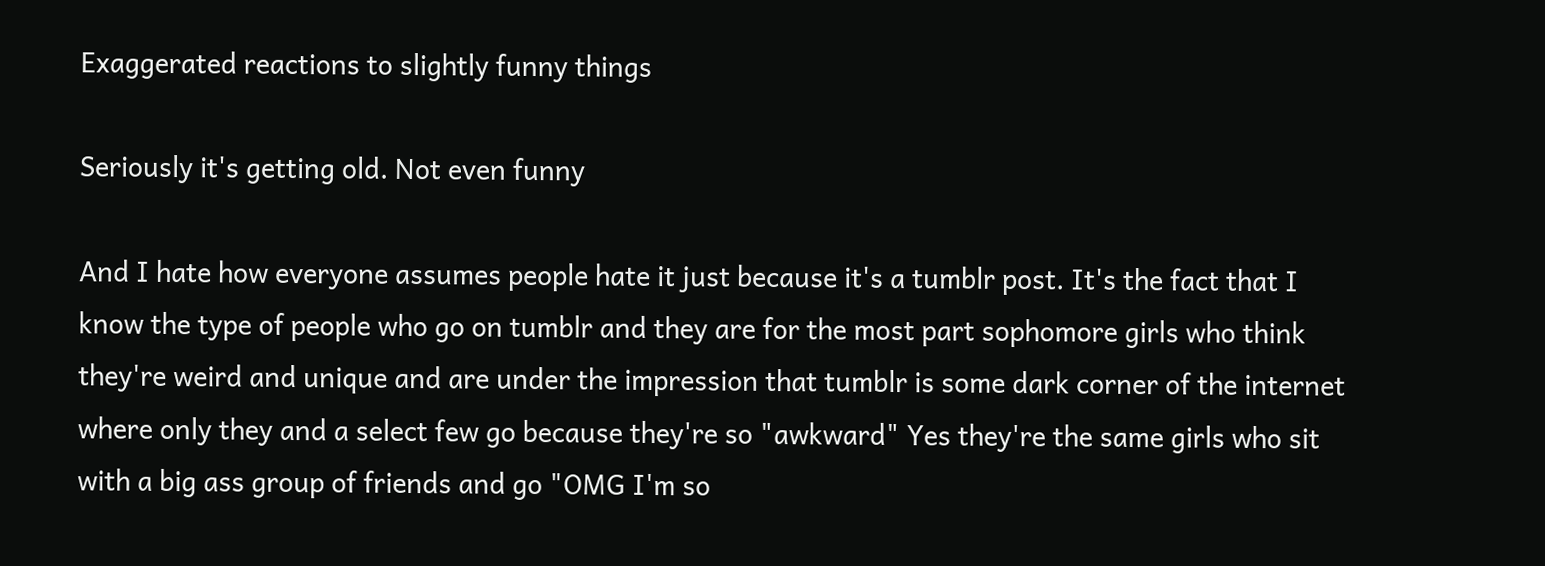Exaggerated reactions to slightly funny things

Seriously it's getting old. Not even funny

And I hate how everyone assumes people hate it just because it's a tumblr post. It's the fact that I know the type of people who go on tumblr and they are for the most part sophomore girls who think they're weird and unique and are under the impression that tumblr is some dark corner of the internet where only they and a select few go because they're so "awkward" Yes they're the same girls who sit with a big ass group of friends and go "OMG I'm so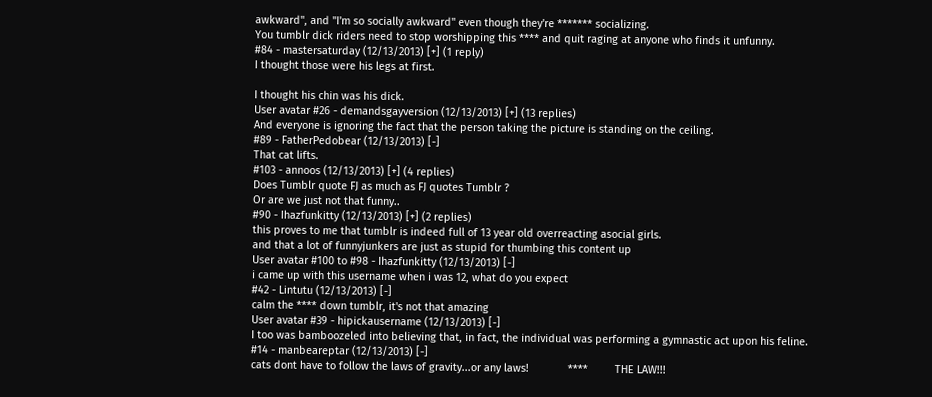awkward", and "I'm so socially awkward" even though they're ******* socializing.
You tumblr dick riders need to stop worshipping this **** and quit raging at anyone who finds it unfunny.
#84 - mastersaturday (12/13/2013) [+] (1 reply)
I thought those were his legs at first.

I thought his chin was his dick.
User avatar #26 - demandsgayversion (12/13/2013) [+] (13 replies)
And everyone is ignoring the fact that the person taking the picture is standing on the ceiling.
#89 - FatherPedobear (12/13/2013) [-]
That cat lifts.
#103 - annoos (12/13/2013) [+] (4 replies)
Does Tumblr quote FJ as much as FJ quotes Tumblr ?
Or are we just not that funny..
#90 - Ihazfunkitty (12/13/2013) [+] (2 replies)
this proves to me that tumblr is indeed full of 13 year old overreacting asocial girls.
and that a lot of funnyjunkers are just as stupid for thumbing this content up
User avatar #100 to #98 - Ihazfunkitty (12/13/2013) [-]
i came up with this username when i was 12, what do you expect
#42 - Lintutu (12/13/2013) [-]
calm the **** down tumblr, it's not that amazing
User avatar #39 - hipickausername (12/13/2013) [-]
I too was bamboozeled into believing that, in fact, the individual was performing a gymnastic act upon his feline.
#14 - manbeareptar (12/13/2013) [-]
cats dont have to follow the laws of gravity...or any laws!             ****         THE LAW!!!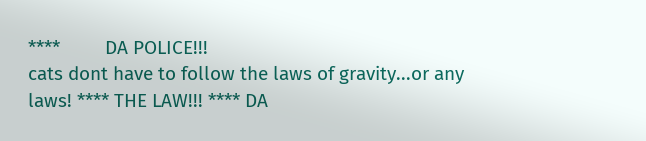****         DA POLICE!!!
cats dont have to follow the laws of gravity...or any laws! **** THE LAW!!! **** DA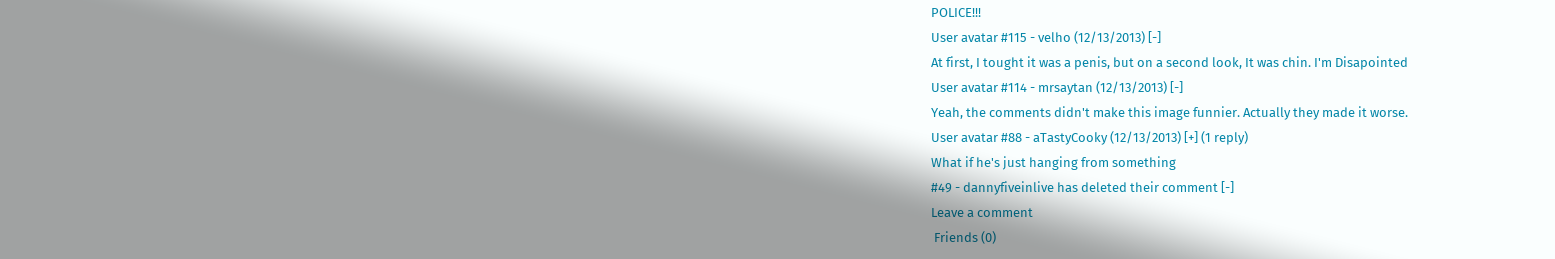POLICE!!!
User avatar #115 - velho (12/13/2013) [-]
At first, I tought it was a penis, but on a second look, It was chin. I'm Disapointed
User avatar #114 - mrsaytan (12/13/2013) [-]
Yeah, the comments didn't make this image funnier. Actually they made it worse.
User avatar #88 - aTastyCooky (12/13/2013) [+] (1 reply)
What if he's just hanging from something
#49 - dannyfiveinlive has deleted their comment [-]
Leave a comment
 Friends (0)